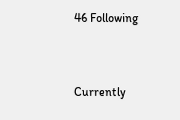46 Following


Currently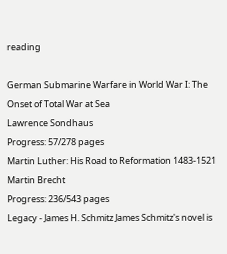reading

German Submarine Warfare in World War I: The Onset of Total War at Sea
Lawrence Sondhaus
Progress: 57/278 pages
Martin Luther: His Road to Reformation 1483-1521
Martin Brecht
Progress: 236/543 pages
Legacy - James H. Schmitz James Schmitz's novel is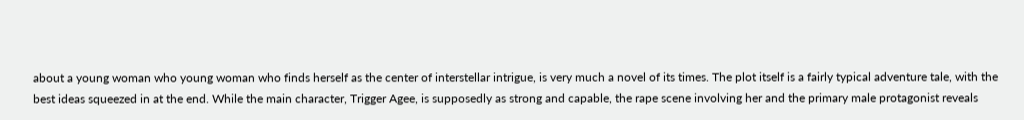about a young woman who young woman who finds herself as the center of interstellar intrigue, is very much a novel of its times. The plot itself is a fairly typical adventure tale, with the best ideas squeezed in at the end. While the main character, Trigger Agee, is supposedly as strong and capable, the rape scene involving her and the primary male protagonist reveals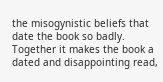the misogynistic beliefs that date the book so badly. Together it makes the book a dated and disappointing read,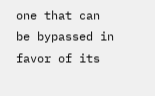one that can be bypassed in favor of its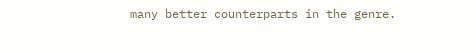many better counterparts in the genre.